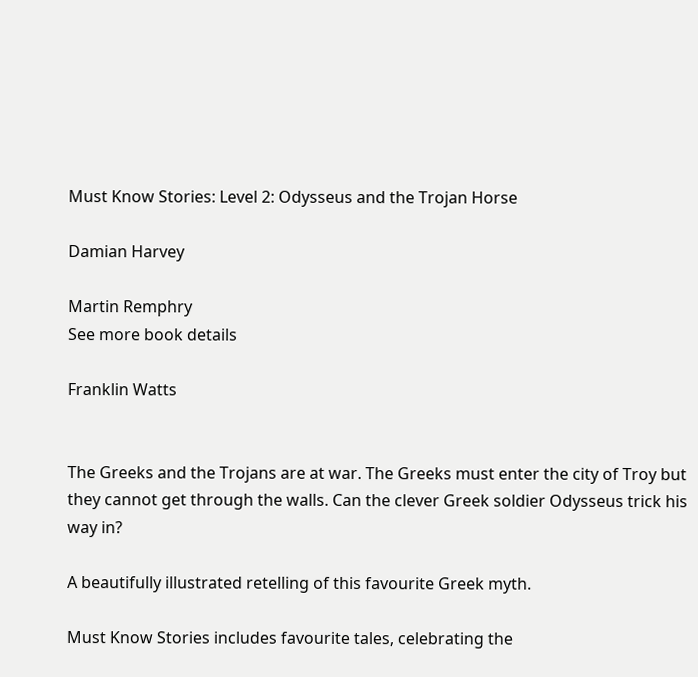Must Know Stories: Level 2: Odysseus and the Trojan Horse

Damian Harvey

Martin Remphry
See more book details

Franklin Watts


The Greeks and the Trojans are at war. The Greeks must enter the city of Troy but they cannot get through the walls. Can the clever Greek soldier Odysseus trick his way in?

A beautifully illustrated retelling of this favourite Greek myth.

Must Know Stories includes favourite tales, celebrating the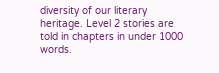diversity of our literary heritage. Level 2 stories are told in chapters in under 1000 words.